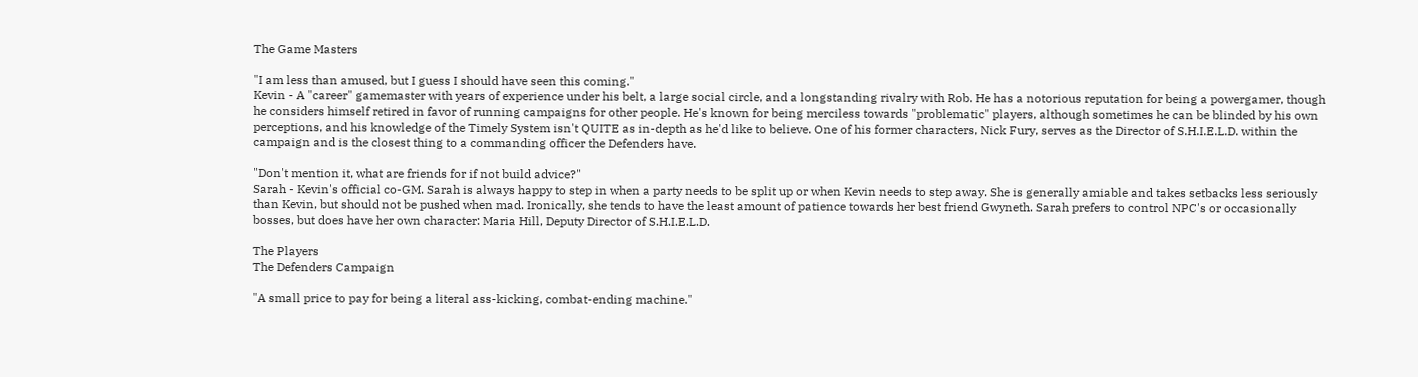The Game Masters

"I am less than amused, but I guess I should have seen this coming."
Kevin - A "career" gamemaster with years of experience under his belt, a large social circle, and a longstanding rivalry with Rob. He has a notorious reputation for being a powergamer, though he considers himself retired in favor of running campaigns for other people. He's known for being merciless towards "problematic" players, although sometimes he can be blinded by his own perceptions, and his knowledge of the Timely System isn't QUITE as in-depth as he'd like to believe. One of his former characters, Nick Fury, serves as the Director of S.H.I.E.L.D. within the campaign and is the closest thing to a commanding officer the Defenders have.

"Don't mention it, what are friends for if not build advice?"
Sarah - Kevin's official co-GM. Sarah is always happy to step in when a party needs to be split up or when Kevin needs to step away. She is generally amiable and takes setbacks less seriously than Kevin, but should not be pushed when mad. Ironically, she tends to have the least amount of patience towards her best friend Gwyneth. Sarah prefers to control NPC's or occasionally bosses, but does have her own character: Maria Hill, Deputy Director of S.H.I.E.L.D.

The Players
The Defenders Campaign

"A small price to pay for being a literal ass-kicking, combat-ending machine."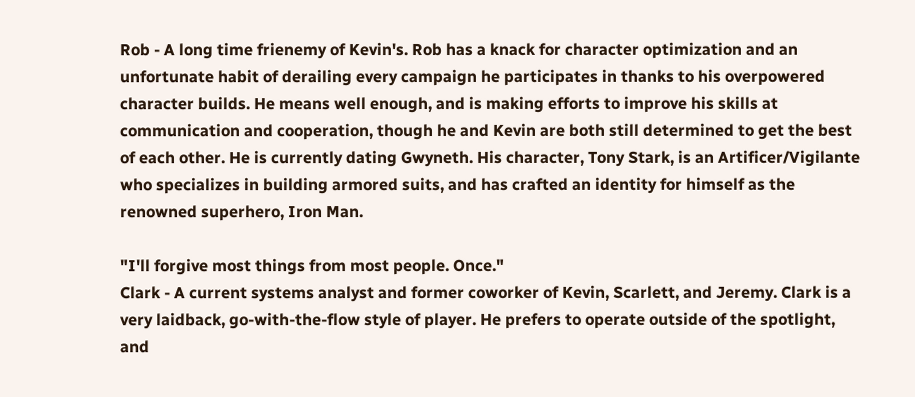Rob - A long time frienemy of Kevin's. Rob has a knack for character optimization and an unfortunate habit of derailing every campaign he participates in thanks to his overpowered character builds. He means well enough, and is making efforts to improve his skills at communication and cooperation, though he and Kevin are both still determined to get the best of each other. He is currently dating Gwyneth. His character, Tony Stark, is an Artificer/Vigilante who specializes in building armored suits, and has crafted an identity for himself as the renowned superhero, Iron Man.

"I'll forgive most things from most people. Once."
Clark - A current systems analyst and former coworker of Kevin, Scarlett, and Jeremy. Clark is a very laidback, go-with-the-flow style of player. He prefers to operate outside of the spotlight, and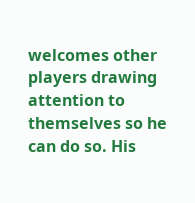welcomes other players drawing attention to themselves so he can do so. His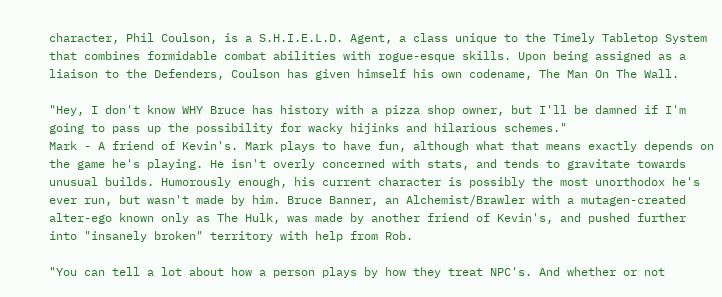character, Phil Coulson, is a S.H.I.E.L.D. Agent, a class unique to the Timely Tabletop System that combines formidable combat abilities with rogue-esque skills. Upon being assigned as a liaison to the Defenders, Coulson has given himself his own codename, The Man On The Wall.

"Hey, I don't know WHY Bruce has history with a pizza shop owner, but I'll be damned if I'm going to pass up the possibility for wacky hijinks and hilarious schemes."
Mark - A friend of Kevin's. Mark plays to have fun, although what that means exactly depends on the game he's playing. He isn't overly concerned with stats, and tends to gravitate towards unusual builds. Humorously enough, his current character is possibly the most unorthodox he's ever run, but wasn't made by him. Bruce Banner, an Alchemist/Brawler with a mutagen-created alter-ego known only as The Hulk, was made by another friend of Kevin's, and pushed further into "insanely broken" territory with help from Rob.

"You can tell a lot about how a person plays by how they treat NPC's. And whether or not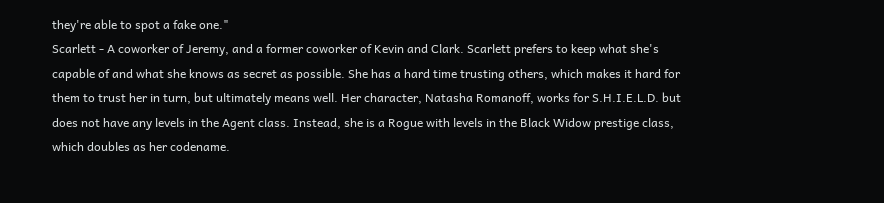they're able to spot a fake one."
Scarlett - A coworker of Jeremy, and a former coworker of Kevin and Clark. Scarlett prefers to keep what she's capable of and what she knows as secret as possible. She has a hard time trusting others, which makes it hard for them to trust her in turn, but ultimately means well. Her character, Natasha Romanoff, works for S.H.I.E.L.D. but does not have any levels in the Agent class. Instead, she is a Rogue with levels in the Black Widow prestige class, which doubles as her codename.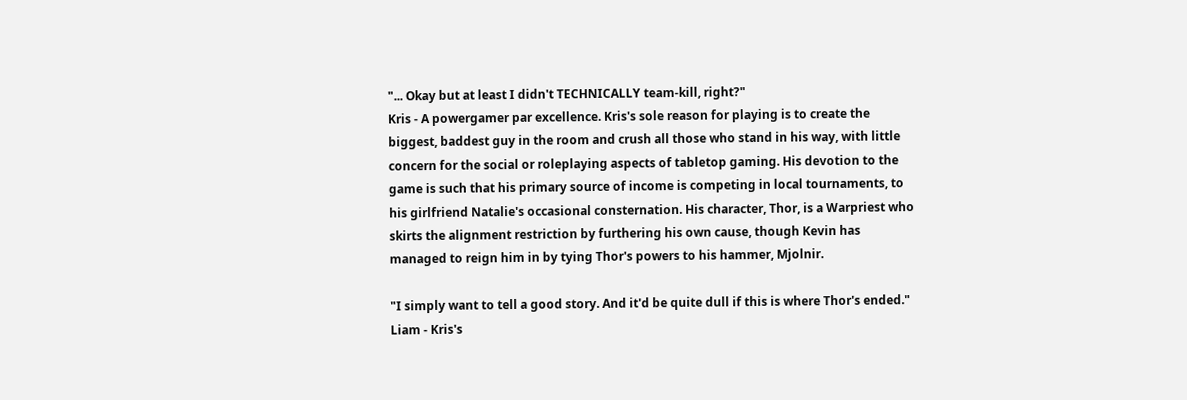"... Okay but at least I didn't TECHNICALLY team-kill, right?"
Kris - A powergamer par excellence. Kris's sole reason for playing is to create the biggest, baddest guy in the room and crush all those who stand in his way, with little concern for the social or roleplaying aspects of tabletop gaming. His devotion to the game is such that his primary source of income is competing in local tournaments, to his girlfriend Natalie's occasional consternation. His character, Thor, is a Warpriest who skirts the alignment restriction by furthering his own cause, though Kevin has managed to reign him in by tying Thor's powers to his hammer, Mjolnir.

"I simply want to tell a good story. And it'd be quite dull if this is where Thor's ended."
Liam - Kris's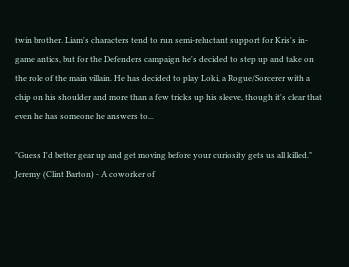twin brother. Liam's characters tend to run semi-reluctant support for Kris's in-game antics, but for the Defenders campaign he's decided to step up and take on the role of the main villain. He has decided to play Loki, a Rogue/Sorcerer with a chip on his shoulder and more than a few tricks up his sleeve, though it's clear that even he has someone he answers to...

"Guess I'd better gear up and get moving before your curiosity gets us all killed."
Jeremy (Clint Barton) - A coworker of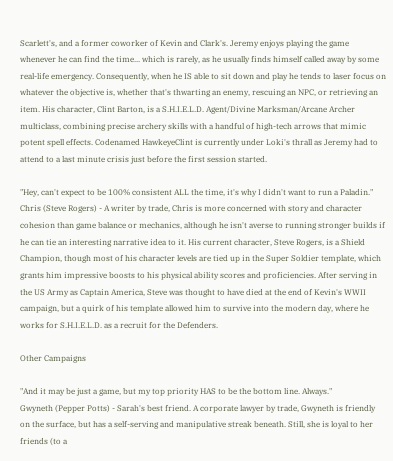Scarlett's, and a former coworker of Kevin and Clark's. Jeremy enjoys playing the game whenever he can find the time... which is rarely, as he usually finds himself called away by some real-life emergency. Consequently, when he IS able to sit down and play he tends to laser focus on whatever the objective is, whether that's thwarting an enemy, rescuing an NPC, or retrieving an item. His character, Clint Barton, is a S.H.I.E.L.D. Agent/Divine Marksman/Arcane Archer multiclass, combining precise archery skills with a handful of high-tech arrows that mimic potent spell effects. Codenamed HawkeyeClint is currently under Loki's thrall as Jeremy had to attend to a last minute crisis just before the first session started.

"Hey, can't expect to be 100% consistent ALL the time, it's why I didn't want to run a Paladin."
Chris (Steve Rogers) - A writer by trade, Chris is more concerned with story and character cohesion than game balance or mechanics, although he isn't averse to running stronger builds if he can tie an interesting narrative idea to it. His current character, Steve Rogers, is a Shield Champion, though most of his character levels are tied up in the Super Soldier template, which grants him impressive boosts to his physical ability scores and proficiencies. After serving in the US Army as Captain America, Steve was thought to have died at the end of Kevin's WWII campaign, but a quirk of his template allowed him to survive into the modern day, where he works for S.H.I.E.L.D. as a recruit for the Defenders.

Other Campaigns

"And it may be just a game, but my top priority HAS to be the bottom line. Always."
Gwyneth (Pepper Potts) - Sarah's best friend. A corporate lawyer by trade, Gwyneth is friendly on the surface, but has a self-serving and manipulative streak beneath. Still, she is loyal to her friends (to a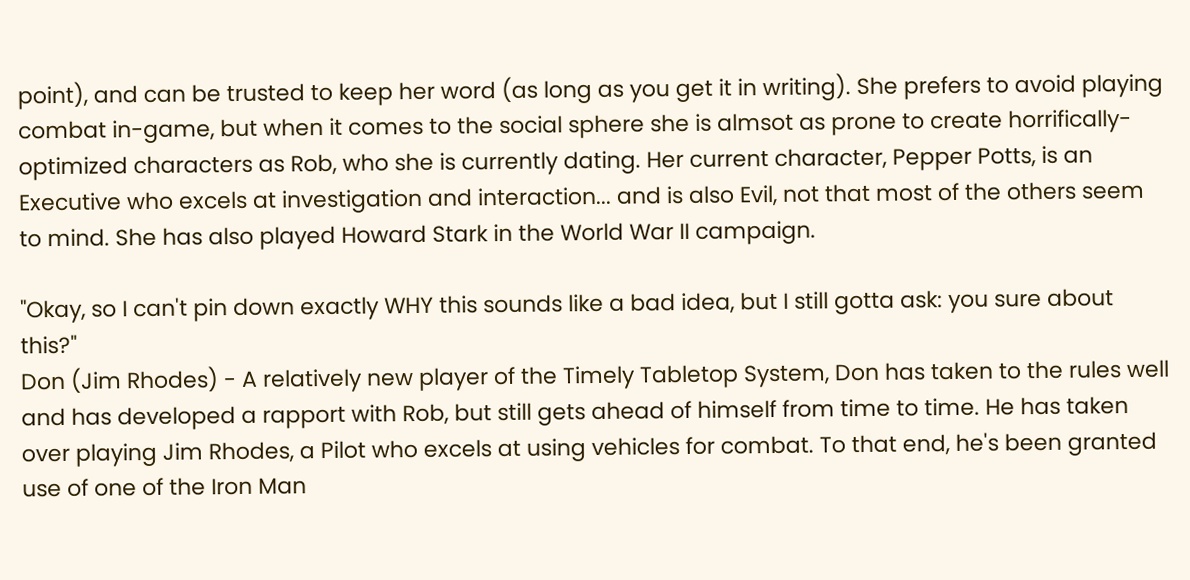point), and can be trusted to keep her word (as long as you get it in writing). She prefers to avoid playing combat in-game, but when it comes to the social sphere she is almsot as prone to create horrifically-optimized characters as Rob, who she is currently dating. Her current character, Pepper Potts, is an Executive who excels at investigation and interaction... and is also Evil, not that most of the others seem to mind. She has also played Howard Stark in the World War II campaign.

"Okay, so I can't pin down exactly WHY this sounds like a bad idea, but I still gotta ask: you sure about this?"
Don (Jim Rhodes) - A relatively new player of the Timely Tabletop System, Don has taken to the rules well and has developed a rapport with Rob, but still gets ahead of himself from time to time. He has taken over playing Jim Rhodes, a Pilot who excels at using vehicles for combat. To that end, he's been granted use of one of the Iron Man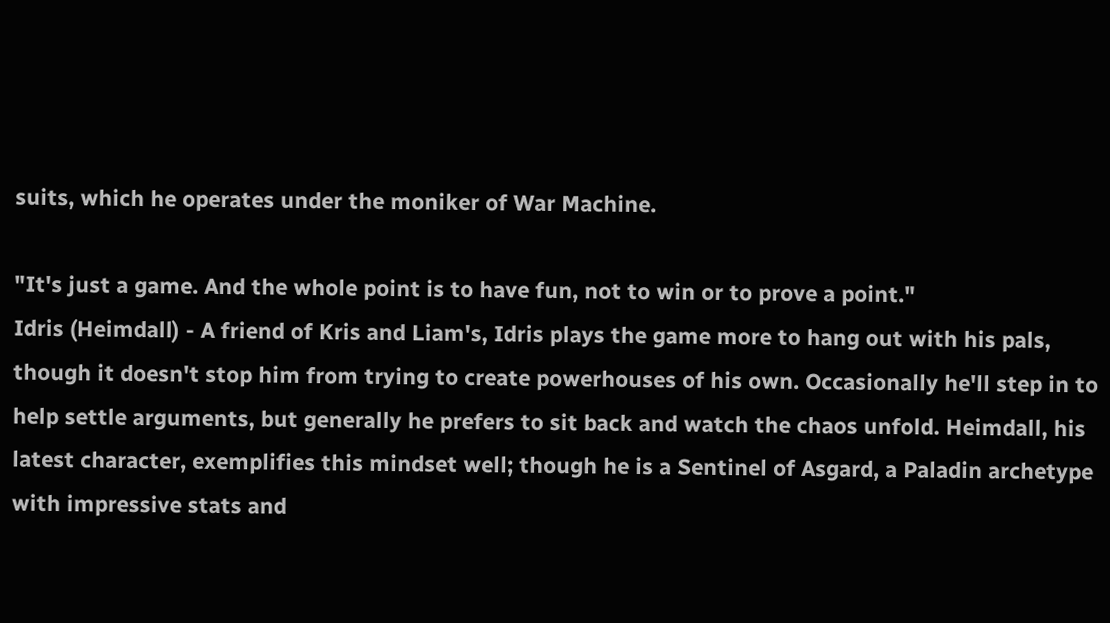suits, which he operates under the moniker of War Machine.

"It's just a game. And the whole point is to have fun, not to win or to prove a point."
Idris (Heimdall) - A friend of Kris and Liam's, Idris plays the game more to hang out with his pals, though it doesn't stop him from trying to create powerhouses of his own. Occasionally he'll step in to help settle arguments, but generally he prefers to sit back and watch the chaos unfold. Heimdall, his latest character, exemplifies this mindset well; though he is a Sentinel of Asgard, a Paladin archetype with impressive stats and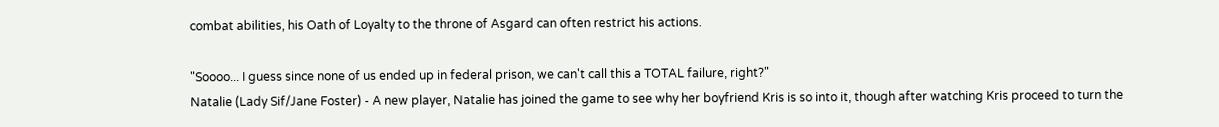combat abilities, his Oath of Loyalty to the throne of Asgard can often restrict his actions.

"Soooo... I guess since none of us ended up in federal prison, we can't call this a TOTAL failure, right?"
Natalie (Lady Sif/Jane Foster) - A new player, Natalie has joined the game to see why her boyfriend Kris is so into it, though after watching Kris proceed to turn the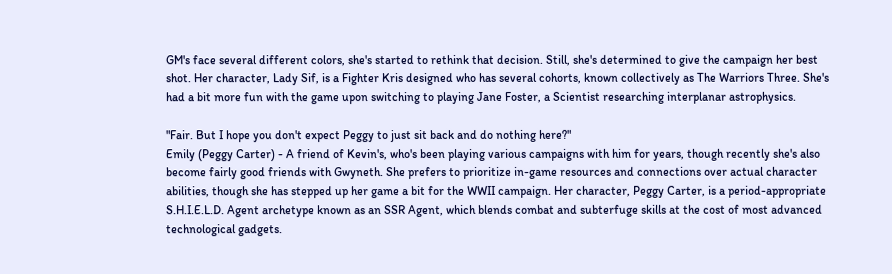GM's face several different colors, she's started to rethink that decision. Still, she's determined to give the campaign her best shot. Her character, Lady Sif, is a Fighter Kris designed who has several cohorts, known collectively as The Warriors Three. She's had a bit more fun with the game upon switching to playing Jane Foster, a Scientist researching interplanar astrophysics.

"Fair. But I hope you don't expect Peggy to just sit back and do nothing here?"
Emily (Peggy Carter) - A friend of Kevin's, who's been playing various campaigns with him for years, though recently she's also become fairly good friends with Gwyneth. She prefers to prioritize in-game resources and connections over actual character abilities, though she has stepped up her game a bit for the WWII campaign. Her character, Peggy Carter, is a period-appropriate S.H.I.E.L.D. Agent archetype known as an SSR Agent, which blends combat and subterfuge skills at the cost of most advanced technological gadgets.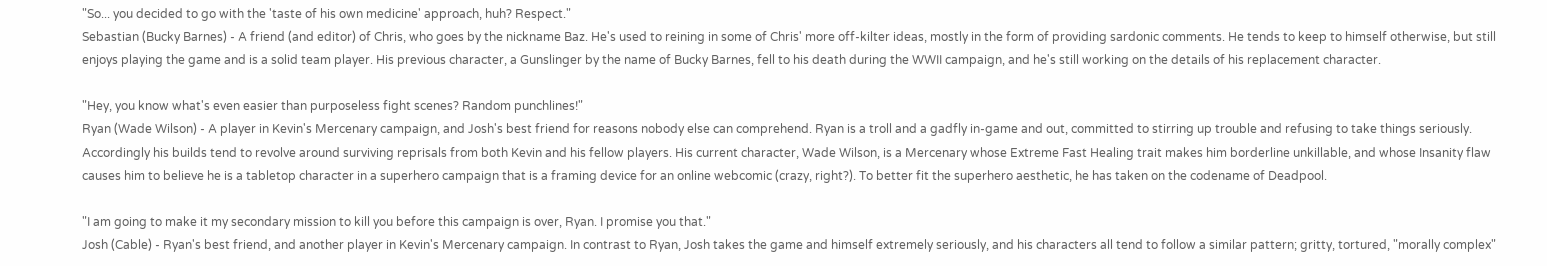"So... you decided to go with the 'taste of his own medicine' approach, huh? Respect."
Sebastian (Bucky Barnes) - A friend (and editor) of Chris, who goes by the nickname Baz. He's used to reining in some of Chris' more off-kilter ideas, mostly in the form of providing sardonic comments. He tends to keep to himself otherwise, but still enjoys playing the game and is a solid team player. His previous character, a Gunslinger by the name of Bucky Barnes, fell to his death during the WWII campaign, and he's still working on the details of his replacement character.

"Hey, you know what's even easier than purposeless fight scenes? Random punchlines!"
Ryan (Wade Wilson) - A player in Kevin's Mercenary campaign, and Josh's best friend for reasons nobody else can comprehend. Ryan is a troll and a gadfly in-game and out, committed to stirring up trouble and refusing to take things seriously. Accordingly his builds tend to revolve around surviving reprisals from both Kevin and his fellow players. His current character, Wade Wilson, is a Mercenary whose Extreme Fast Healing trait makes him borderline unkillable, and whose Insanity flaw causes him to believe he is a tabletop character in a superhero campaign that is a framing device for an online webcomic (crazy, right?). To better fit the superhero aesthetic, he has taken on the codename of Deadpool.

"I am going to make it my secondary mission to kill you before this campaign is over, Ryan. I promise you that."
Josh (Cable) - Ryan's best friend, and another player in Kevin's Mercenary campaign. In contrast to Ryan, Josh takes the game and himself extremely seriously, and his characters all tend to follow a similar pattern; gritty, tortured, "morally complex"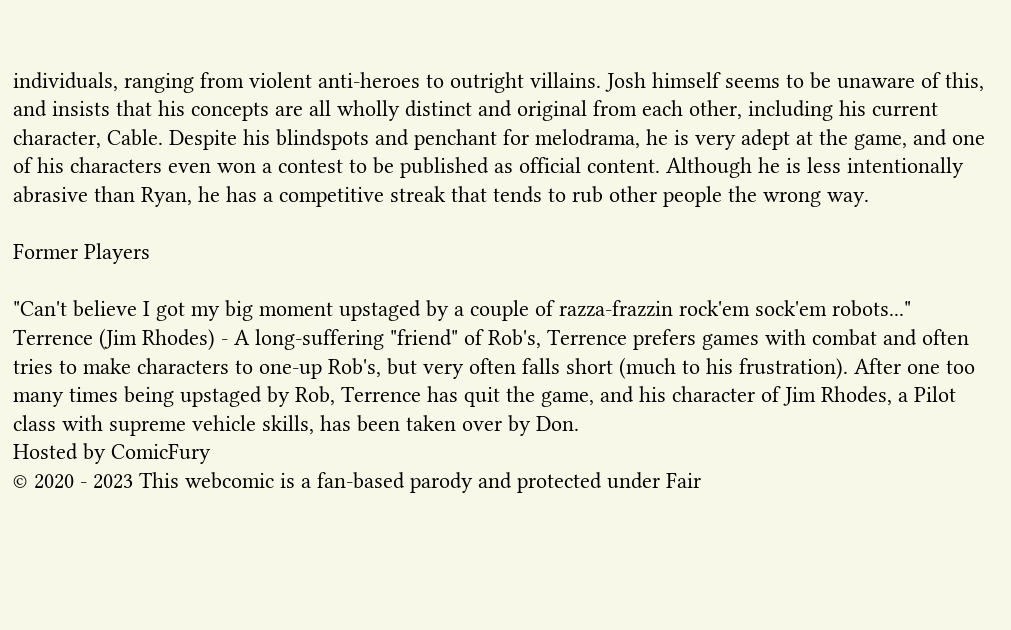individuals, ranging from violent anti-heroes to outright villains. Josh himself seems to be unaware of this, and insists that his concepts are all wholly distinct and original from each other, including his current character, Cable. Despite his blindspots and penchant for melodrama, he is very adept at the game, and one of his characters even won a contest to be published as official content. Although he is less intentionally abrasive than Ryan, he has a competitive streak that tends to rub other people the wrong way.

Former Players

"Can't believe I got my big moment upstaged by a couple of razza-frazzin rock'em sock'em robots..."
Terrence (Jim Rhodes) - A long-suffering "friend" of Rob's, Terrence prefers games with combat and often tries to make characters to one-up Rob's, but very often falls short (much to his frustration). After one too many times being upstaged by Rob, Terrence has quit the game, and his character of Jim Rhodes, a Pilot class with supreme vehicle skills, has been taken over by Don.
Hosted by ComicFury
© 2020 - 2023 This webcomic is a fan-based parody and protected under Fair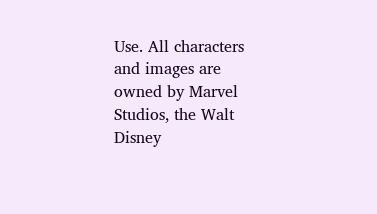Use. All characters and images are owned by Marvel Studios, the Walt Disney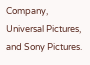Company, Universal Pictures, and Sony Pictures.